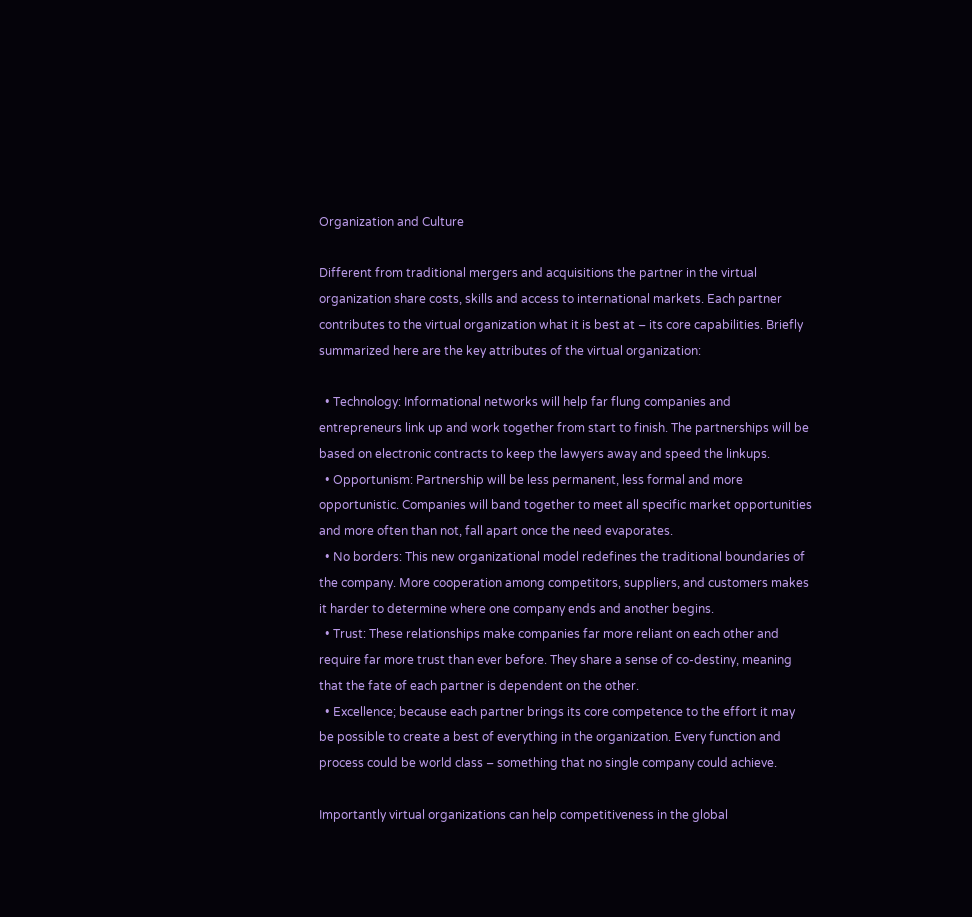Organization and Culture

Different from traditional mergers and acquisitions the partner in the virtual organization share costs, skills and access to international markets. Each partner contributes to the virtual organization what it is best at – its core capabilities. Briefly summarized here are the key attributes of the virtual organization:

  • Technology: Informational networks will help far flung companies and entrepreneurs link up and work together from start to finish. The partnerships will be based on electronic contracts to keep the lawyers away and speed the linkups.
  • Opportunism: Partnership will be less permanent, less formal and more opportunistic. Companies will band together to meet all specific market opportunities and more often than not, fall apart once the need evaporates.
  • No borders: This new organizational model redefines the traditional boundaries of the company. More cooperation among competitors, suppliers, and customers makes it harder to determine where one company ends and another begins.
  • Trust: These relationships make companies far more reliant on each other and require far more trust than ever before. They share a sense of co-destiny, meaning that the fate of each partner is dependent on the other.
  • Excellence; because each partner brings its core competence to the effort it may be possible to create a best of everything in the organization. Every function and process could be world class – something that no single company could achieve.

Importantly virtual organizations can help competitiveness in the global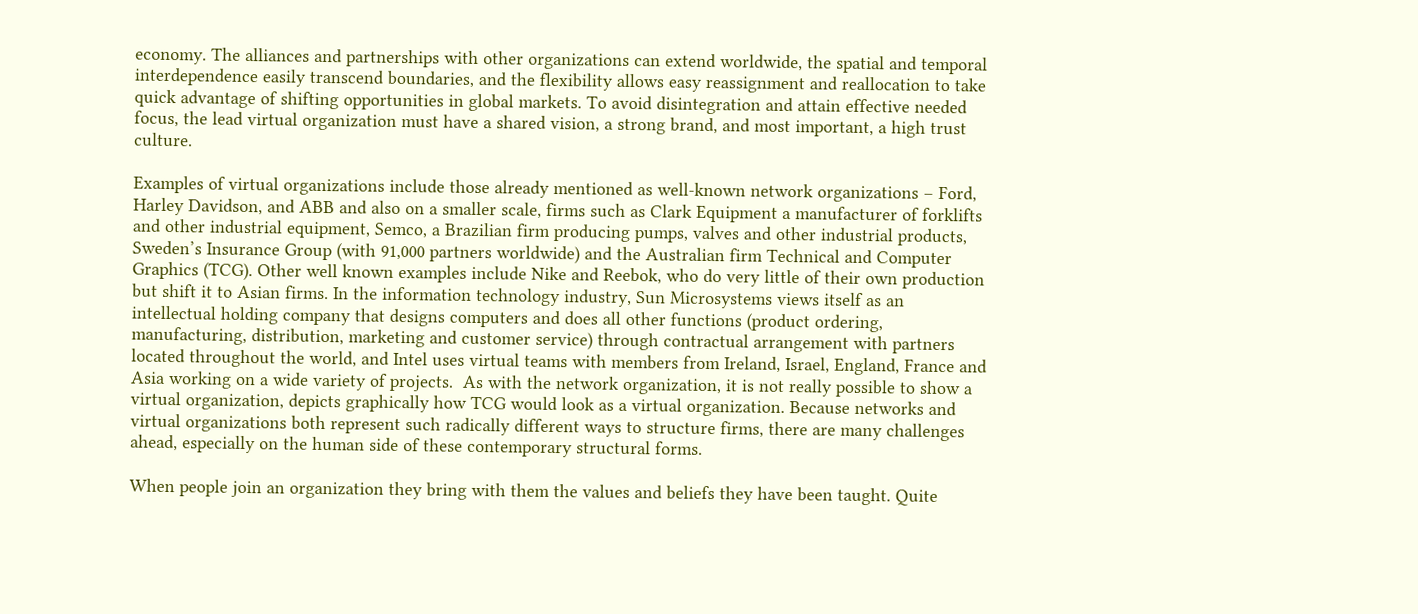economy. The alliances and partnerships with other organizations can extend worldwide, the spatial and temporal interdependence easily transcend boundaries, and the flexibility allows easy reassignment and reallocation to take quick advantage of shifting opportunities in global markets. To avoid disintegration and attain effective needed focus, the lead virtual organization must have a shared vision, a strong brand, and most important, a high trust culture.

Examples of virtual organizations include those already mentioned as well-known network organizations – Ford, Harley Davidson, and ABB and also on a smaller scale, firms such as Clark Equipment a manufacturer of forklifts and other industrial equipment, Semco, a Brazilian firm producing pumps, valves and other industrial products,   Sweden’s Insurance Group (with 91,000 partners worldwide) and the Australian firm Technical and Computer Graphics (TCG). Other well known examples include Nike and Reebok, who do very little of their own production but shift it to Asian firms. In the information technology industry, Sun Microsystems views itself as an intellectual holding company that designs computers and does all other functions (product ordering, manufacturing, distribution, marketing and customer service) through contractual arrangement with partners located throughout the world, and Intel uses virtual teams with members from Ireland, Israel, England, France and Asia working on a wide variety of projects.  As with the network organization, it is not really possible to show a virtual organization, depicts graphically how TCG would look as a virtual organization. Because networks and virtual organizations both represent such radically different ways to structure firms, there are many challenges   ahead, especially on the human side of these contemporary structural forms.

When people join an organization they bring with them the values and beliefs they have been taught. Quite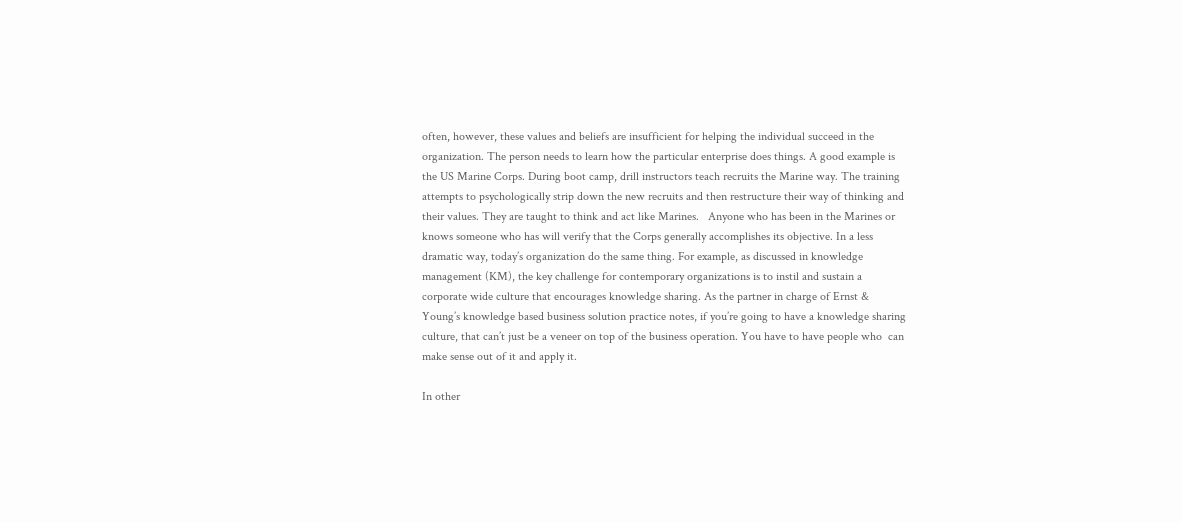often, however, these values and beliefs are insufficient for helping the individual succeed in the organization. The person needs to learn how the particular enterprise does things. A good example is the US Marine Corps. During boot camp, drill instructors teach recruits the Marine way. The training attempts to psychologically strip down the new recruits and then restructure their way of thinking and their values. They are taught to think and act like Marines.   Anyone who has been in the Marines or knows someone who has will verify that the Corps generally accomplishes its objective. In a less dramatic way, today’s organization do the same thing. For example, as discussed in knowledge management (KM), the key challenge for contemporary organizations is to instil and sustain a corporate wide culture that encourages knowledge sharing. As the partner in charge of Ernst & Young’s knowledge based business solution practice notes, if you’re going to have a knowledge sharing  culture, that can’t just be a veneer on top of the business operation. You have to have people who  can make sense out of it and apply it.

In other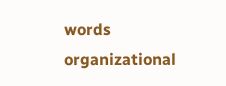words organizational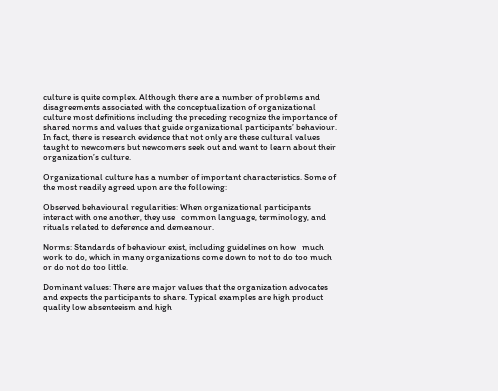culture is quite complex. Although there are a number of problems and disagreements associated with the conceptualization of organizational culture most definitions including the preceding recognize the importance of shared norms and values that guide organizational participants’ behaviour. In fact, there is research evidence that not only are these cultural values taught to newcomers but newcomers seek out and want to learn about their organization’s culture.

Organizational culture has a number of important characteristics. Some of the most readily agreed upon are the following:

Observed behavioural regularities: When organizational participants interact with one another, they use   common language, terminology, and rituals related to deference and demeanour.

Norms: Standards of behaviour exist, including guidelines on how   much work to do, which in many organizations come down to not to do too much or do not do too little.

Dominant values: There are major values that the organization advocates and expects the participants to share. Typical examples are high product quality low absenteeism and high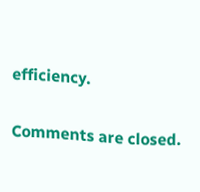efficiency.

Comments are closed.